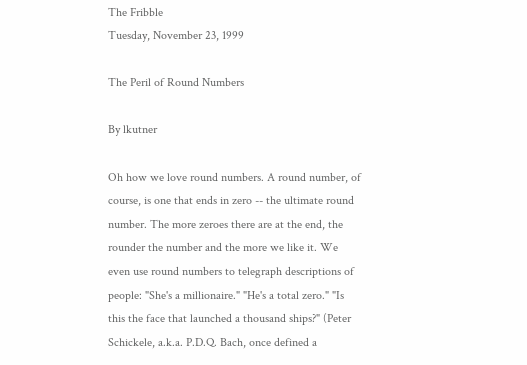The Fribble
Tuesday, November 23, 1999

The Peril of Round Numbers

By lkutner

Oh how we love round numbers. A round number, of course, is one that ends in zero -- the ultimate round number. The more zeroes there are at the end, the rounder the number and the more we like it. We even use round numbers to telegraph descriptions of people: "She's a millionaire." "He's a total zero." "Is this the face that launched a thousand ships?" (Peter Schickele, a.k.a. P.D.Q. Bach, once defined a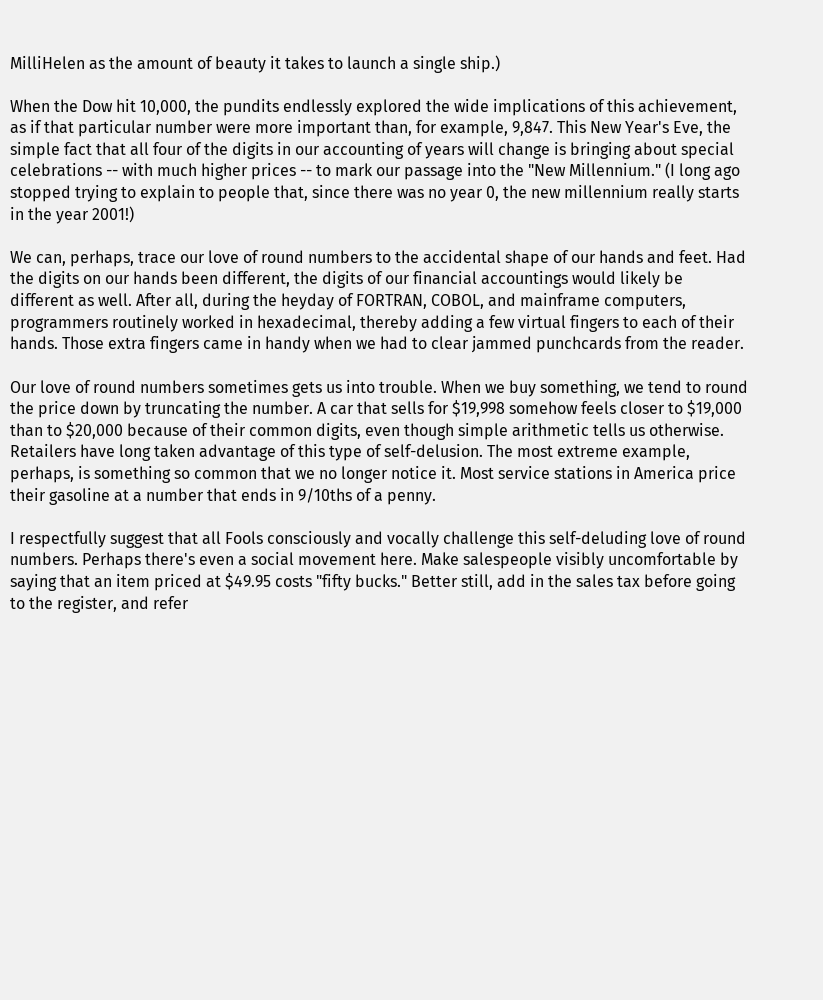MilliHelen as the amount of beauty it takes to launch a single ship.)

When the Dow hit 10,000, the pundits endlessly explored the wide implications of this achievement, as if that particular number were more important than, for example, 9,847. This New Year's Eve, the simple fact that all four of the digits in our accounting of years will change is bringing about special celebrations -- with much higher prices -- to mark our passage into the "New Millennium." (I long ago stopped trying to explain to people that, since there was no year 0, the new millennium really starts in the year 2001!)

We can, perhaps, trace our love of round numbers to the accidental shape of our hands and feet. Had the digits on our hands been different, the digits of our financial accountings would likely be different as well. After all, during the heyday of FORTRAN, COBOL, and mainframe computers, programmers routinely worked in hexadecimal, thereby adding a few virtual fingers to each of their hands. Those extra fingers came in handy when we had to clear jammed punchcards from the reader.

Our love of round numbers sometimes gets us into trouble. When we buy something, we tend to round the price down by truncating the number. A car that sells for $19,998 somehow feels closer to $19,000 than to $20,000 because of their common digits, even though simple arithmetic tells us otherwise. Retailers have long taken advantage of this type of self-delusion. The most extreme example, perhaps, is something so common that we no longer notice it. Most service stations in America price their gasoline at a number that ends in 9/10ths of a penny.

I respectfully suggest that all Fools consciously and vocally challenge this self-deluding love of round numbers. Perhaps there's even a social movement here. Make salespeople visibly uncomfortable by saying that an item priced at $49.95 costs "fifty bucks." Better still, add in the sales tax before going to the register, and refer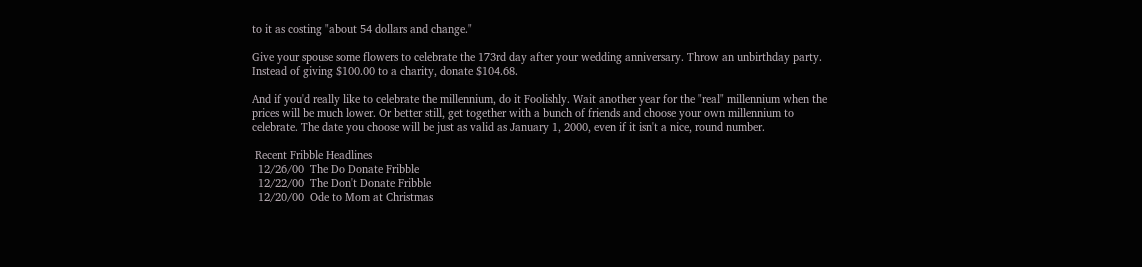to it as costing "about 54 dollars and change."

Give your spouse some flowers to celebrate the 173rd day after your wedding anniversary. Throw an unbirthday party. Instead of giving $100.00 to a charity, donate $104.68.

And if you'd really like to celebrate the millennium, do it Foolishly. Wait another year for the "real" millennium when the prices will be much lower. Or better still, get together with a bunch of friends and choose your own millennium to celebrate. The date you choose will be just as valid as January 1, 2000, even if it isn't a nice, round number.

 Recent Fribble Headlines
  12/26/00  The Do Donate Fribble
  12/22/00  The Don't Donate Fribble
  12/20/00  Ode to Mom at Christmas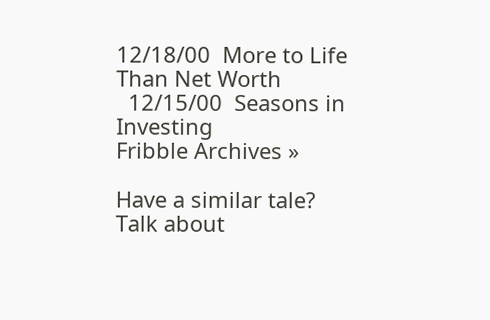12/18/00  More to Life Than Net Worth
  12/15/00  Seasons in Investing
Fribble Archives »

Have a similar tale?
Talk about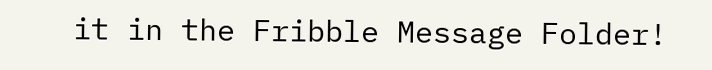it in the Fribble Message Folder!